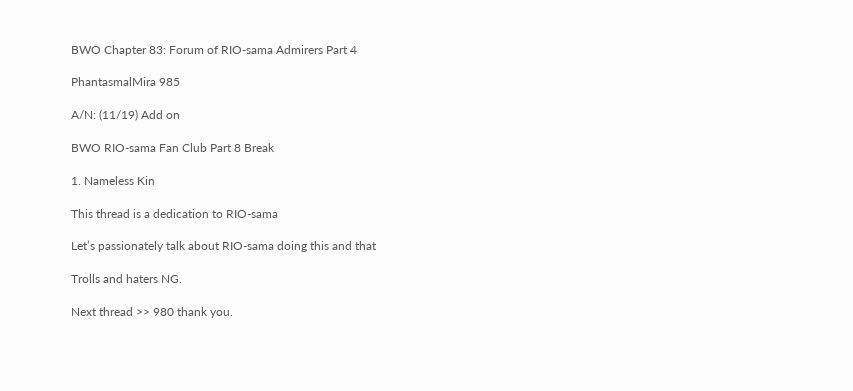BWO Chapter 83: Forum of RIO-sama Admirers Part 4

PhantasmalMira 985

A/N: (11/19) Add on

BWO RIO-sama Fan Club Part 8 Break

1. Nameless Kin

This thread is a dedication to RIO-sama

Let’s passionately talk about RIO-sama doing this and that

Trolls and haters NG.

Next thread >> 980 thank you.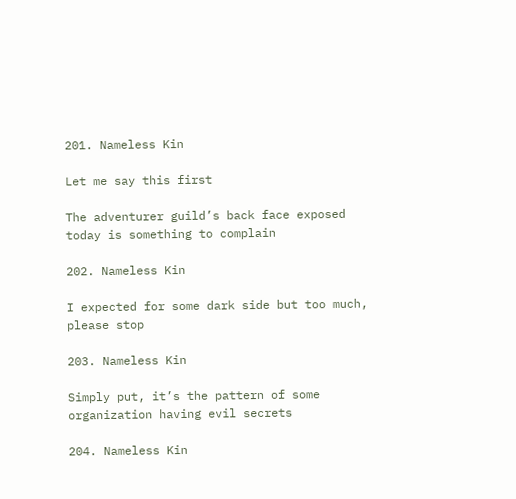201. Nameless Kin

Let me say this first

The adventurer guild’s back face exposed today is something to complain

202. Nameless Kin

I expected for some dark side but too much, please stop

203. Nameless Kin

Simply put, it’s the pattern of some organization having evil secrets

204. Nameless Kin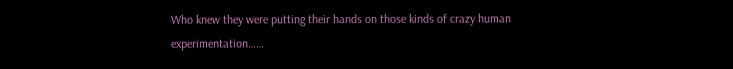Who knew they were putting their hands on those kinds of crazy human experimentation……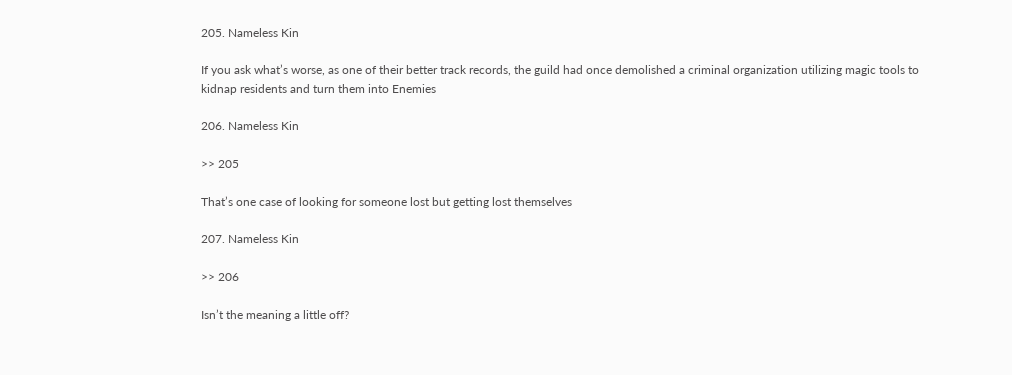205. Nameless Kin

If you ask what’s worse, as one of their better track records, the guild had once demolished a criminal organization utilizing magic tools to kidnap residents and turn them into Enemies

206. Nameless Kin

>> 205

That’s one case of looking for someone lost but getting lost themselves

207. Nameless Kin

>> 206

Isn’t the meaning a little off?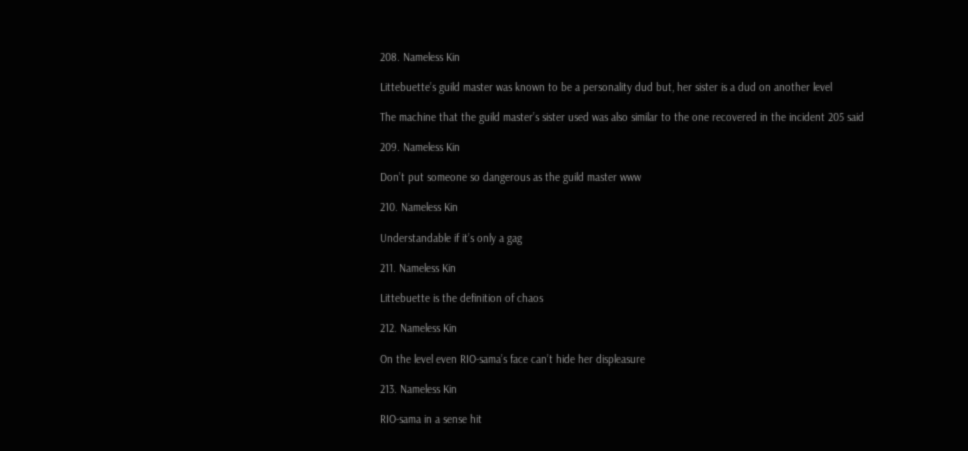208. Nameless Kin

Littebuette’s guild master was known to be a personality dud but, her sister is a dud on another level

The machine that the guild master’s sister used was also similar to the one recovered in the incident 205 said

209. Nameless Kin

Don’t put someone so dangerous as the guild master www

210. Nameless Kin

Understandable if it’s only a gag

211. Nameless Kin

Littebuette is the definition of chaos

212. Nameless Kin

On the level even RIO-sama’s face can’t hide her displeasure

213. Nameless Kin

RIO-sama in a sense hit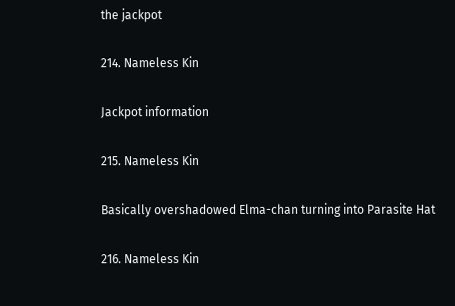the jackpot

214. Nameless Kin

Jackpot information

215. Nameless Kin

Basically overshadowed Elma-chan turning into Parasite Hat

216. Nameless Kin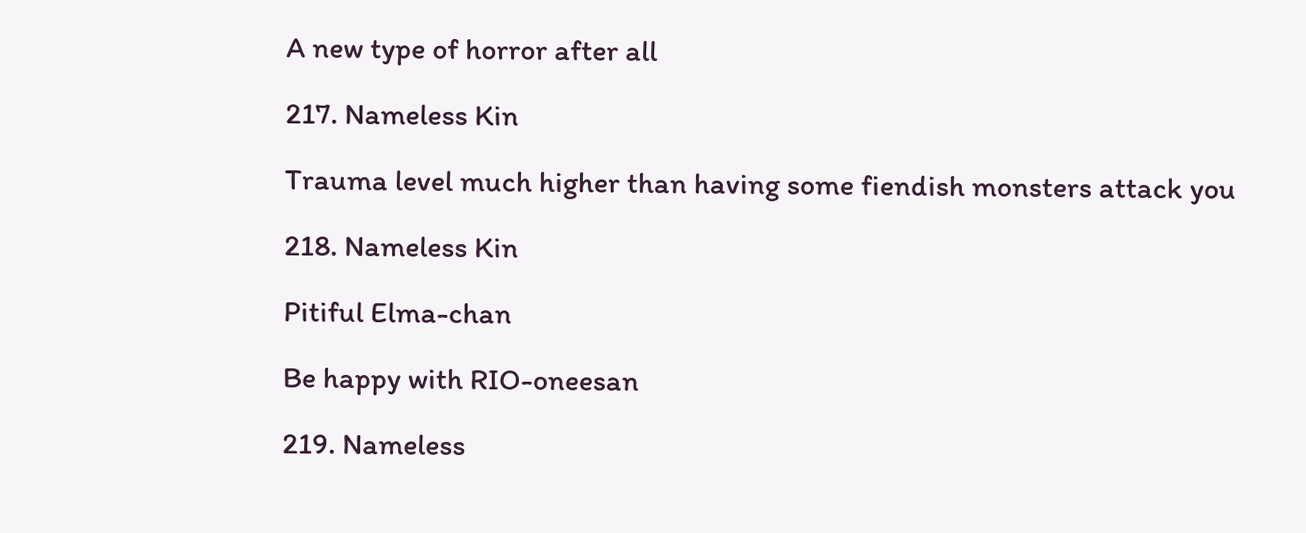A new type of horror after all

217. Nameless Kin

Trauma level much higher than having some fiendish monsters attack you

218. Nameless Kin

Pitiful Elma-chan

Be happy with RIO-oneesan

219. Nameless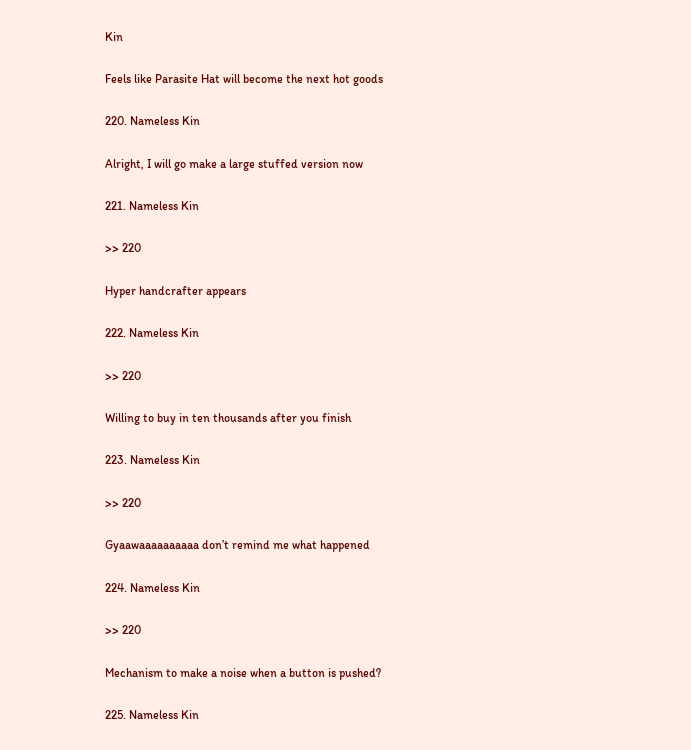Kin

Feels like Parasite Hat will become the next hot goods

220. Nameless Kin

Alright, I will go make a large stuffed version now

221. Nameless Kin

>> 220

Hyper handcrafter appears

222. Nameless Kin

>> 220

Willing to buy in ten thousands after you finish

223. Nameless Kin

>> 220

Gyaawaaaaaaaaaa don’t remind me what happened

224. Nameless Kin

>> 220

Mechanism to make a noise when a button is pushed?

225. Nameless Kin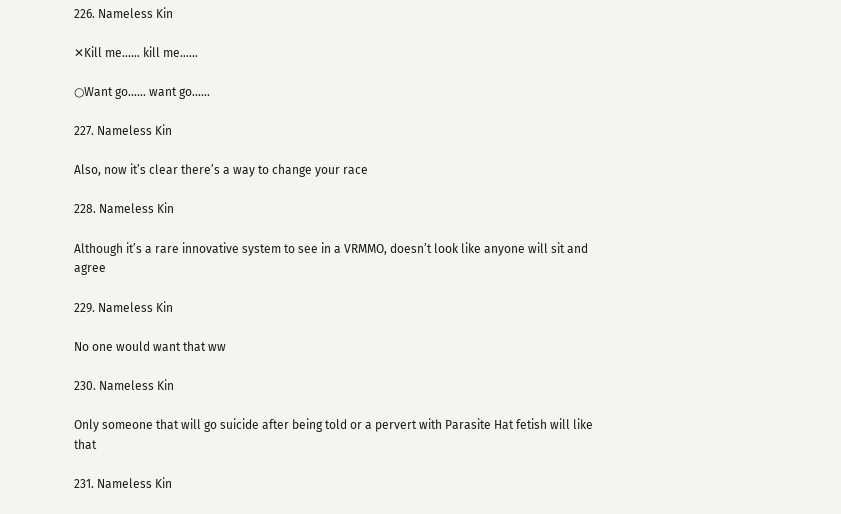226. Nameless Kin

✕Kill me…… kill me……

○Want go…… want go……

227. Nameless Kin

Also, now it’s clear there’s a way to change your race

228. Nameless Kin

Although it’s a rare innovative system to see in a VRMMO, doesn’t look like anyone will sit and agree

229. Nameless Kin

No one would want that ww

230. Nameless Kin

Only someone that will go suicide after being told or a pervert with Parasite Hat fetish will like that

231. Nameless Kin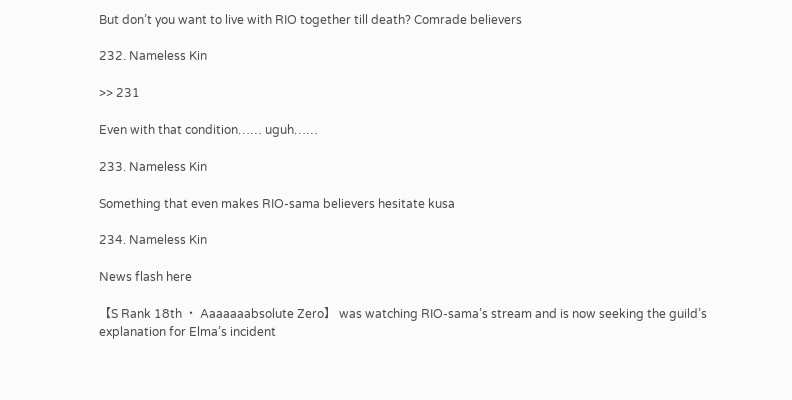But don’t you want to live with RIO together till death? Comrade believers

232. Nameless Kin

>> 231

Even with that condition…… uguh……

233. Nameless Kin

Something that even makes RIO-sama believers hesitate kusa

234. Nameless Kin

News flash here

【S Rank 18th ・ Aaaaaaabsolute Zero】 was watching RIO-sama’s stream and is now seeking the guild’s explanation for Elma’s incident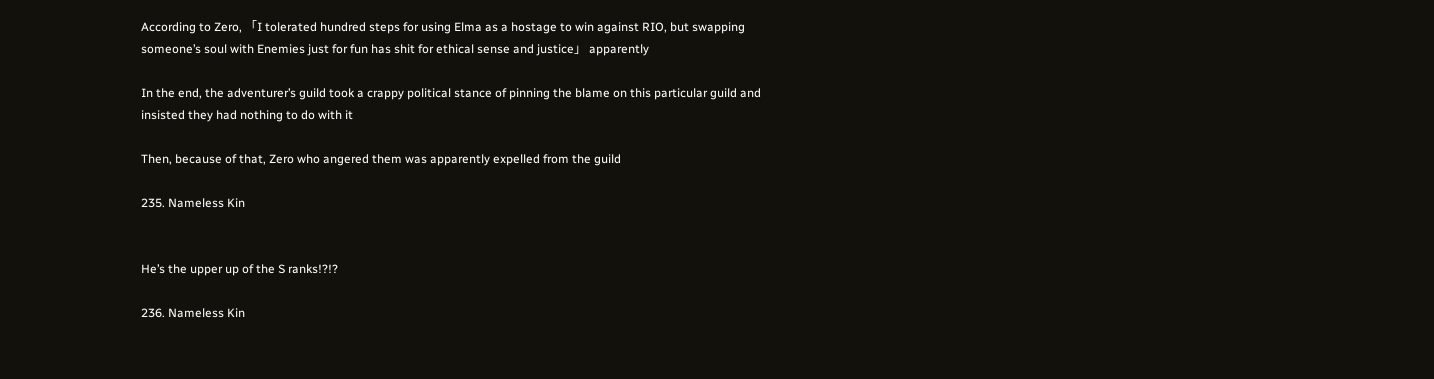According to Zero, 「I tolerated hundred steps for using Elma as a hostage to win against RIO, but swapping someone’s soul with Enemies just for fun has shit for ethical sense and justice」 apparently

In the end, the adventurer’s guild took a crappy political stance of pinning the blame on this particular guild and insisted they had nothing to do with it

Then, because of that, Zero who angered them was apparently expelled from the guild

235. Nameless Kin


He’s the upper up of the S ranks!?!?

236. Nameless Kin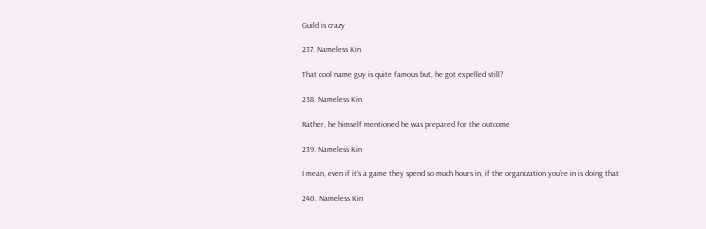Guild is crazy

237. Nameless Kin

That cool name guy is quite famous but, he got expelled still?

238. Nameless Kin

Rather, he himself mentioned he was prepared for the outcome

239. Nameless Kin

I mean, even if it’s a game they spend so much hours in, if the organization you’re in is doing that

240. Nameless Kin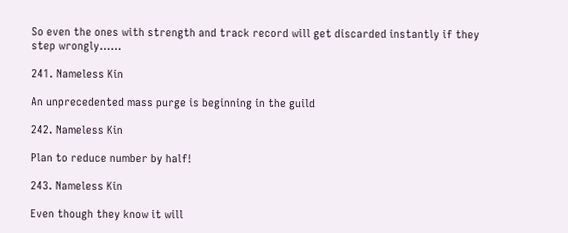So even the ones with strength and track record will get discarded instantly if they step wrongly……

241. Nameless Kin

An unprecedented mass purge is beginning in the guild

242. Nameless Kin

Plan to reduce number by half!

243. Nameless Kin

Even though they know it will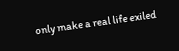only make a real life exiled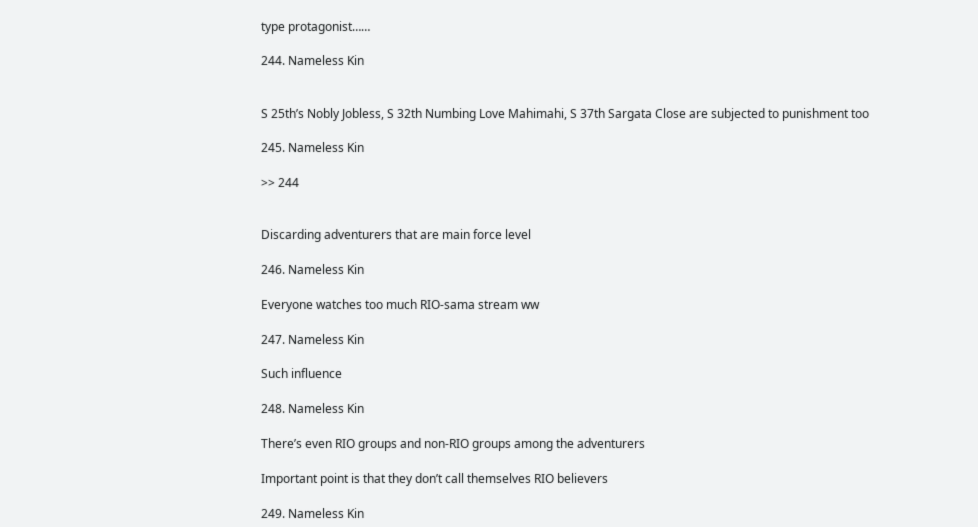type protagonist……

244. Nameless Kin


S 25th’s Nobly Jobless, S 32th Numbing Love Mahimahi, S 37th Sargata Close are subjected to punishment too

245. Nameless Kin

>> 244


Discarding adventurers that are main force level

246. Nameless Kin

Everyone watches too much RIO-sama stream ww

247. Nameless Kin

Such influence

248. Nameless Kin

There’s even RIO groups and non-RIO groups among the adventurers

Important point is that they don’t call themselves RIO believers

249. Nameless Kin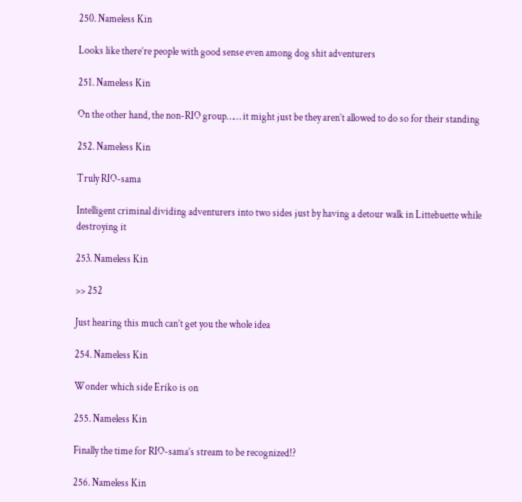250. Nameless Kin

Looks like there’re people with good sense even among dog shit adventurers

251. Nameless Kin

On the other hand, the non-RIO group…… it might just be they aren’t allowed to do so for their standing

252. Nameless Kin

Truly RIO-sama

Intelligent criminal dividing adventurers into two sides just by having a detour walk in Littebuette while destroying it

253. Nameless Kin

>> 252

Just hearing this much can’t get you the whole idea

254. Nameless Kin

Wonder which side Eriko is on

255. Nameless Kin

Finally the time for RIO-sama’s stream to be recognized!?

256. Nameless Kin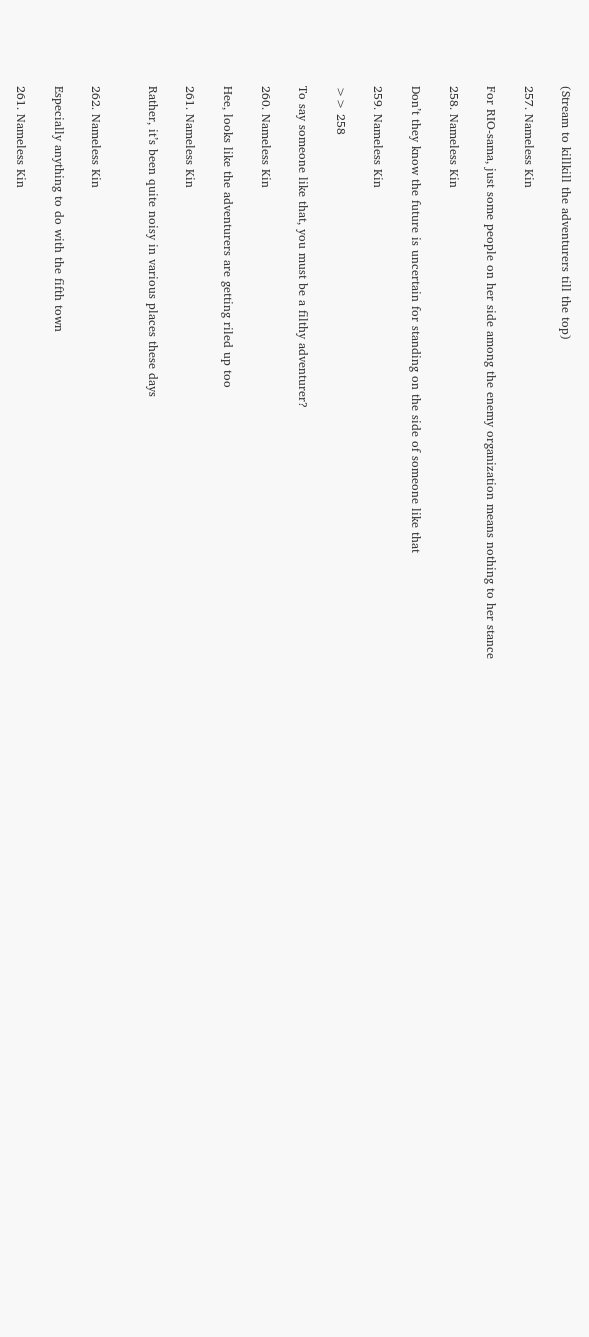(Stream to killkill the adventurers till the top)

257. Nameless Kin

For RIO-sama, just some people on her side among the enemy organization means nothing to her stance

258. Nameless Kin

Don’t they know the future is uncertain for standing on the side of someone like that

259. Nameless Kin

>> 258

To say someone like that, you must be a filthy adventurer?

260. Nameless Kin

Hee, looks like the adventurers are getting riled up too

261. Nameless Kin

Rather, it’s been quite noisy in various places these days


262. Nameless Kin

Especially anything to do with the fifth town

261. Nameless Kin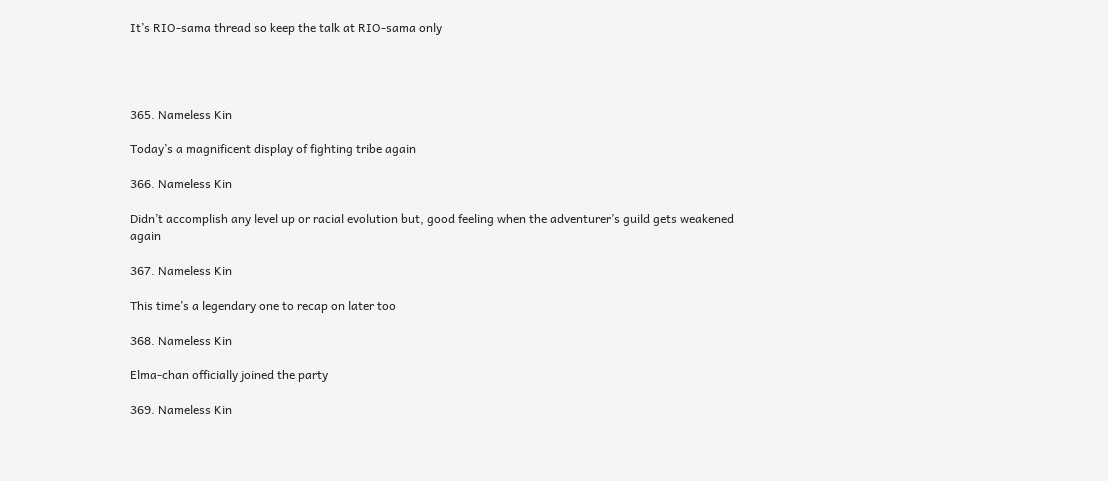It’s RIO-sama thread so keep the talk at RIO-sama only




365. Nameless Kin

Today’s a magnificent display of fighting tribe again

366. Nameless Kin

Didn’t accomplish any level up or racial evolution but, good feeling when the adventurer’s guild gets weakened again

367. Nameless Kin

This time’s a legendary one to recap on later too

368. Nameless Kin

Elma-chan officially joined the party

369. Nameless Kin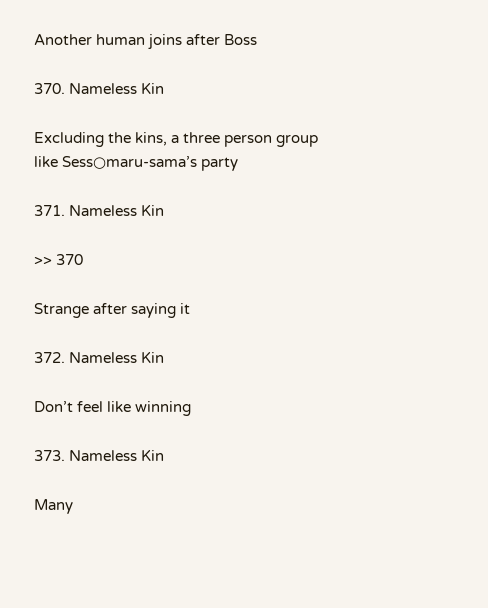Another human joins after Boss

370. Nameless Kin

Excluding the kins, a three person group like Sess○maru-sama’s party

371. Nameless Kin

>> 370

Strange after saying it

372. Nameless Kin

Don’t feel like winning

373. Nameless Kin

Many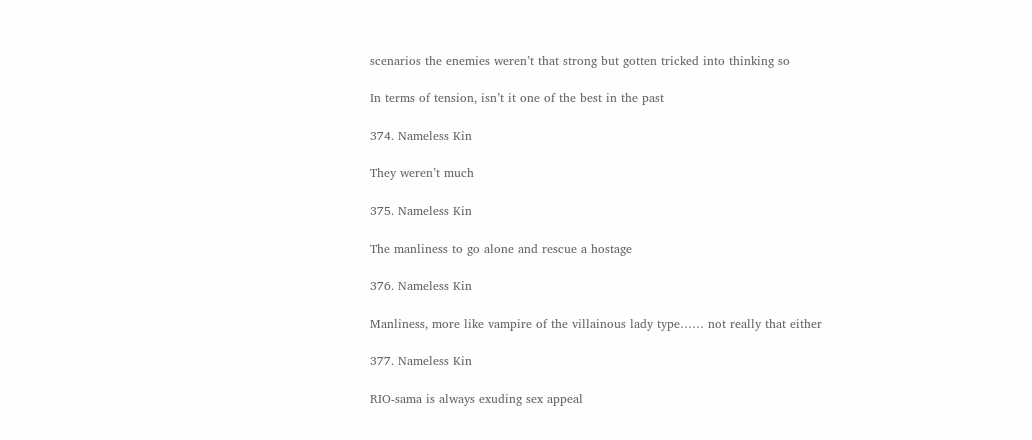scenarios the enemies weren’t that strong but gotten tricked into thinking so

In terms of tension, isn’t it one of the best in the past

374. Nameless Kin

They weren’t much

375. Nameless Kin

The manliness to go alone and rescue a hostage

376. Nameless Kin

Manliness, more like vampire of the villainous lady type…… not really that either

377. Nameless Kin

RIO-sama is always exuding sex appeal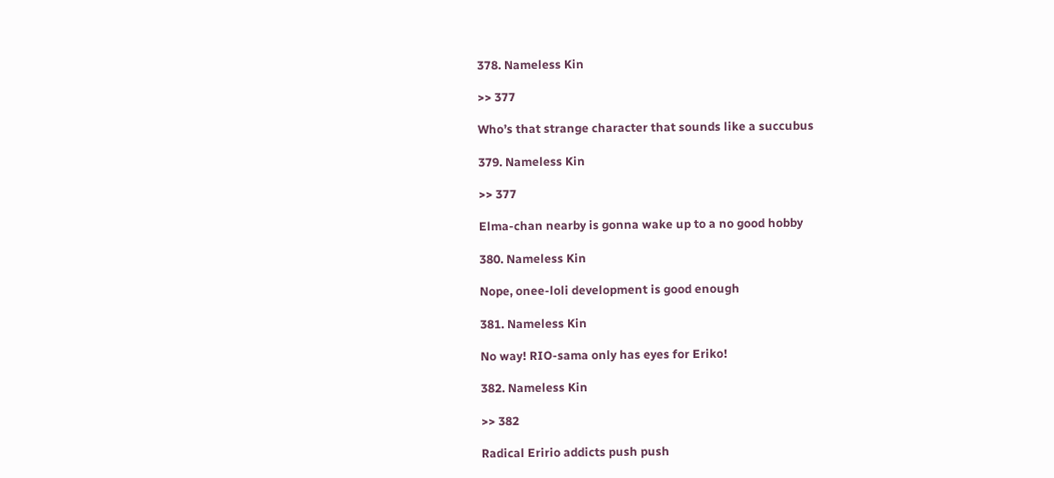378. Nameless Kin

>> 377

Who’s that strange character that sounds like a succubus

379. Nameless Kin

>> 377

Elma-chan nearby is gonna wake up to a no good hobby

380. Nameless Kin

Nope, onee-loli development is good enough

381. Nameless Kin

No way! RIO-sama only has eyes for Eriko!

382. Nameless Kin

>> 382

Radical Eririo addicts push push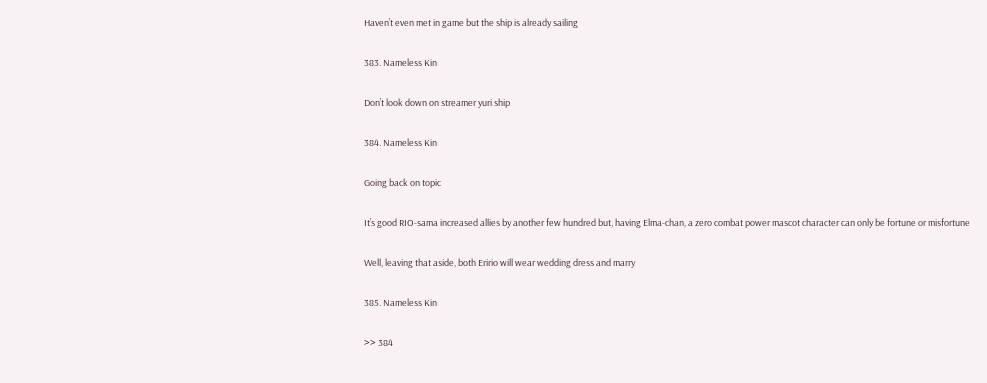Haven’t even met in game but the ship is already sailing

383. Nameless Kin

Don’t look down on streamer yuri ship

384. Nameless Kin

Going back on topic

It’s good RIO-sama increased allies by another few hundred but, having Elma-chan, a zero combat power mascot character can only be fortune or misfortune

Well, leaving that aside, both Eririo will wear wedding dress and marry

385. Nameless Kin

>> 384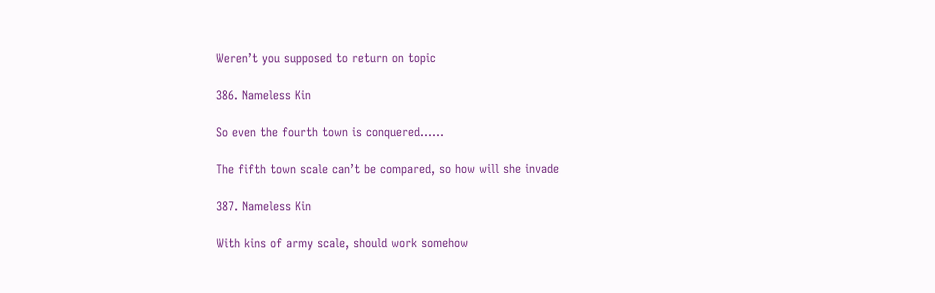Weren’t you supposed to return on topic

386. Nameless Kin

So even the fourth town is conquered……

The fifth town scale can’t be compared, so how will she invade

387. Nameless Kin

With kins of army scale, should work somehow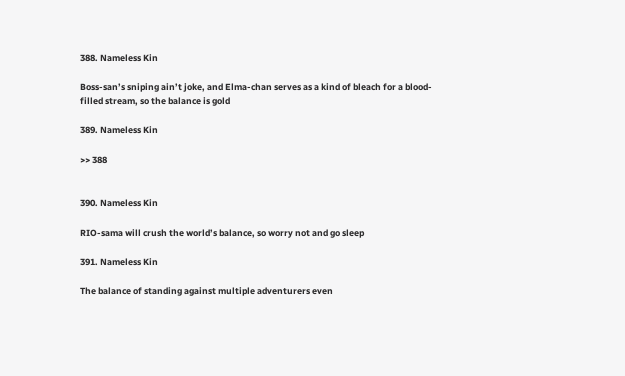388. Nameless Kin

Boss-san’s sniping ain’t joke, and Elma-chan serves as a kind of bleach for a blood-filled stream, so the balance is gold

389. Nameless Kin

>> 388


390. Nameless Kin

RIO-sama will crush the world’s balance, so worry not and go sleep

391. Nameless Kin

The balance of standing against multiple adventurers even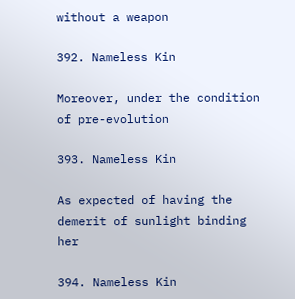without a weapon

392. Nameless Kin

Moreover, under the condition of pre-evolution

393. Nameless Kin

As expected of having the demerit of sunlight binding her

394. Nameless Kin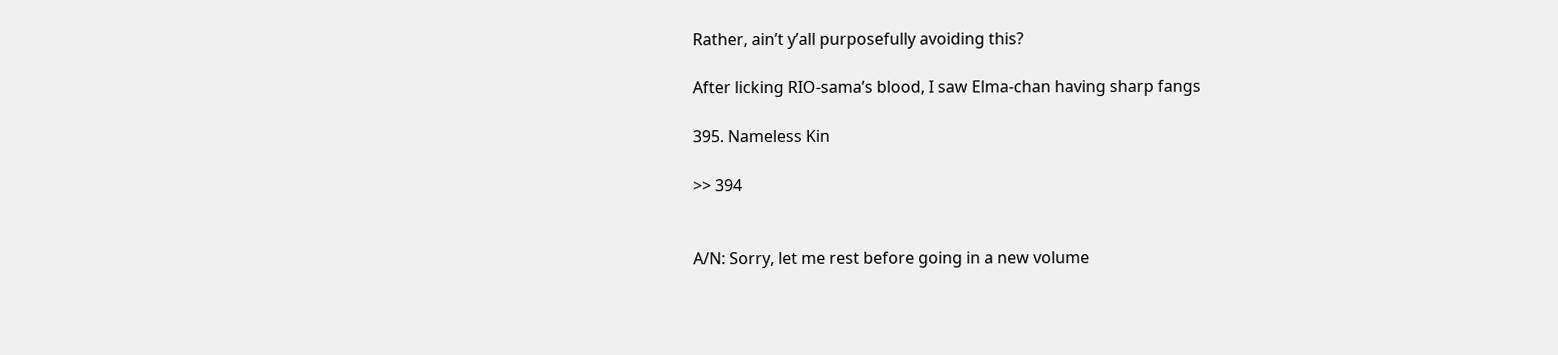Rather, ain’t y’all purposefully avoiding this?

After licking RIO-sama’s blood, I saw Elma-chan having sharp fangs

395. Nameless Kin

>> 394


A/N: Sorry, let me rest before going in a new volume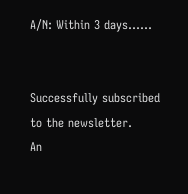A/N: Within 3 days……


Successfully subscribed to the newsletter.
An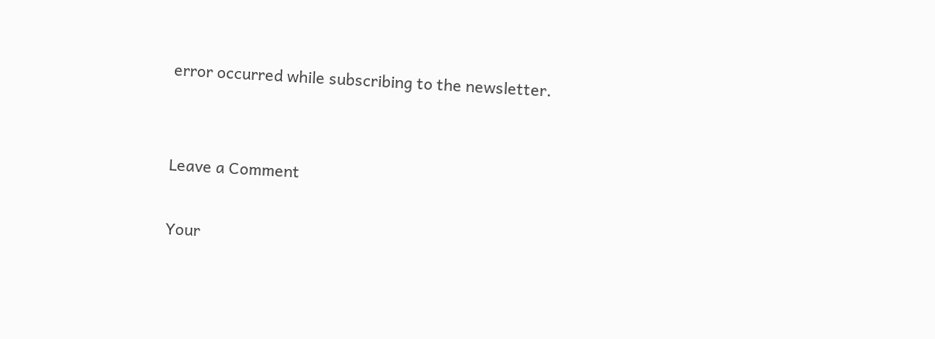error occurred while subscribing to the newsletter.


Leave a Comment

Your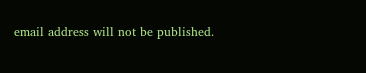email address will not be published.